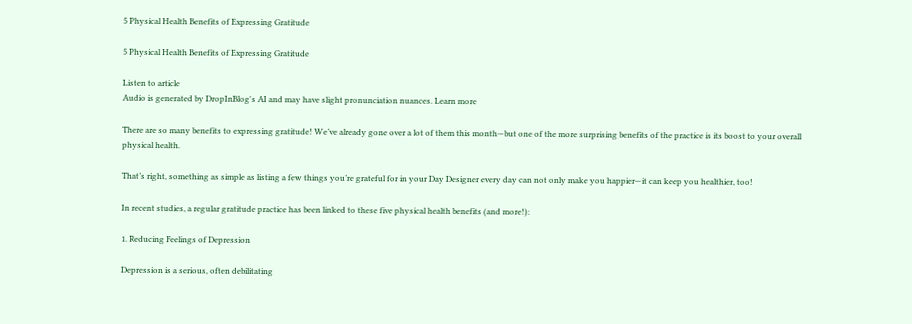5 Physical Health Benefits of Expressing Gratitude

5 Physical Health Benefits of Expressing Gratitude

Listen to article
Audio is generated by DropInBlog's AI and may have slight pronunciation nuances. Learn more

There are so many benefits to expressing gratitude! We’ve already gone over a lot of them this month—but one of the more surprising benefits of the practice is its boost to your overall physical health.

That’s right, something as simple as listing a few things you’re grateful for in your Day Designer every day can not only make you happier—it can keep you healthier, too!

In recent studies, a regular gratitude practice has been linked to these five physical health benefits (and more!):

1. Reducing Feelings of Depression

Depression is a serious, often debilitating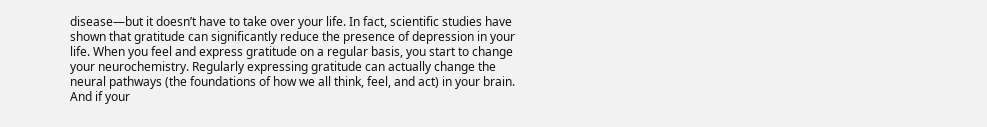disease—but it doesn’t have to take over your life. In fact, scientific studies have shown that gratitude can significantly reduce the presence of depression in your life. When you feel and express gratitude on a regular basis, you start to change your neurochemistry. Regularly expressing gratitude can actually change the neural pathways (the foundations of how we all think, feel, and act) in your brain. And if your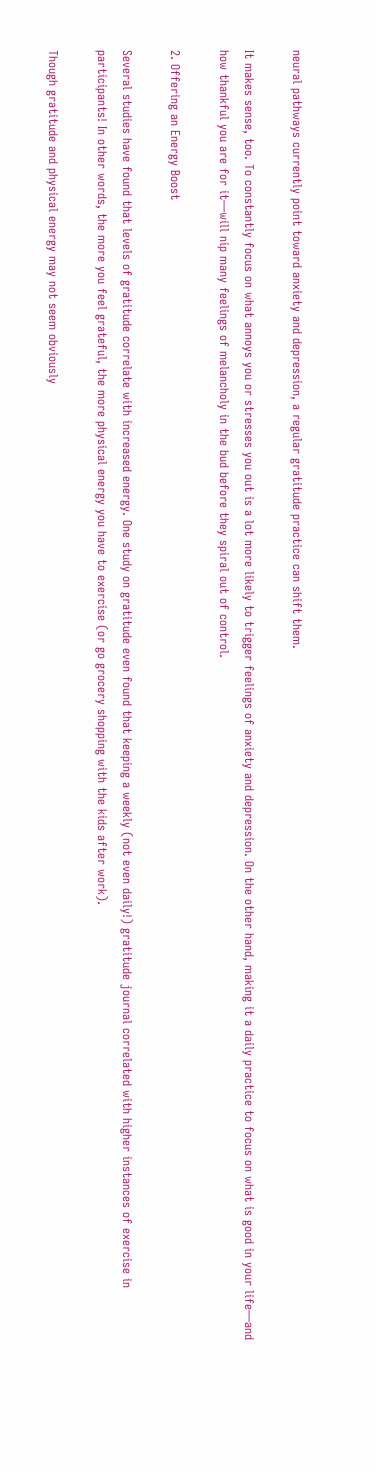neural pathways currently point toward anxiety and depression, a regular gratitude practice can shift them.

It makes sense, too. To constantly focus on what annoys you or stresses you out is a lot more likely to trigger feelings of anxiety and depression. On the other hand, making it a daily practice to focus on what is good in your life—and how thankful you are for it—will nip many feelings of melancholy in the bud before they spiral out of control.

2. Offering an Energy Boost

Several studies have found that levels of gratitude correlate with increased energy. One study on gratitude even found that keeping a weekly (not even daily!) gratitude journal correlated with higher instances of exercise in participants! In other words, the more you feel grateful, the more physical energy you have to exercise (or go grocery shopping with the kids after work).

Though gratitude and physical energy may not seem obviously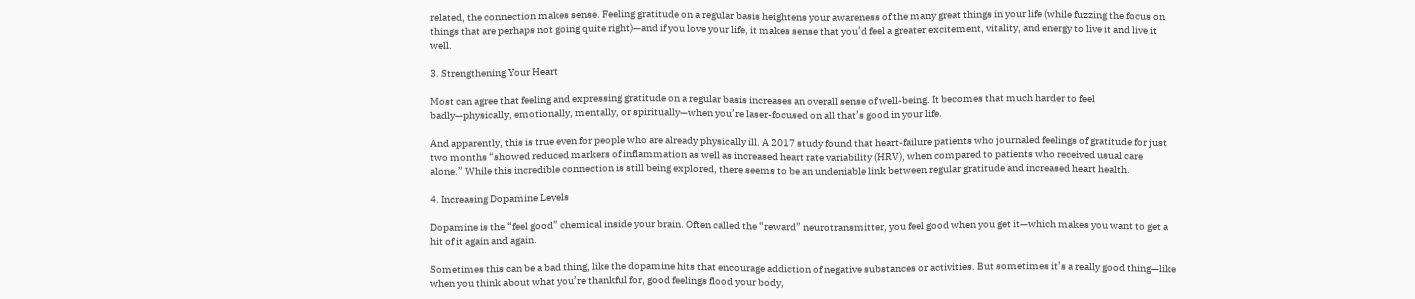related, the connection makes sense. Feeling gratitude on a regular basis heightens your awareness of the many great things in your life (while fuzzing the focus on things that are perhaps not going quite right)—and if you love your life, it makes sense that you’d feel a greater excitement, vitality, and energy to live it and live it well.

3. Strengthening Your Heart

Most can agree that feeling and expressing gratitude on a regular basis increases an overall sense of well-being. It becomes that much harder to feel badly—physically, emotionally, mentally, or spiritually—when you’re laser-focused on all that’s good in your life.

And apparently, this is true even for people who are already physically ill. A 2017 study found that heart-failure patients who journaled feelings of gratitude for just two months “showed reduced markers of inflammation as well as increased heart rate variability (HRV), when compared to patients who received usual care alone.” While this incredible connection is still being explored, there seems to be an undeniable link between regular gratitude and increased heart health.

4. Increasing Dopamine Levels

Dopamine is the “feel good” chemical inside your brain. Often called the “reward” neurotransmitter, you feel good when you get it—which makes you want to get a hit of it again and again.

Sometimes this can be a bad thing, like the dopamine hits that encourage addiction of negative substances or activities. But sometimes it’s a really good thing—like when you think about what you’re thankful for, good feelings flood your body,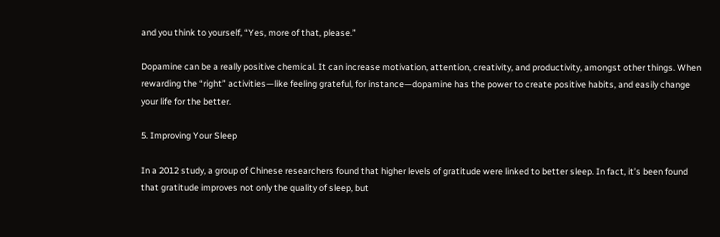and you think to yourself, “Yes, more of that, please.”

Dopamine can be a really positive chemical. It can increase motivation, attention, creativity, and productivity, amongst other things. When rewarding the “right” activities—like feeling grateful, for instance—dopamine has the power to create positive habits, and easily change your life for the better.

5. Improving Your Sleep

In a 2012 study, a group of Chinese researchers found that higher levels of gratitude were linked to better sleep. In fact, it’s been found that gratitude improves not only the quality of sleep, but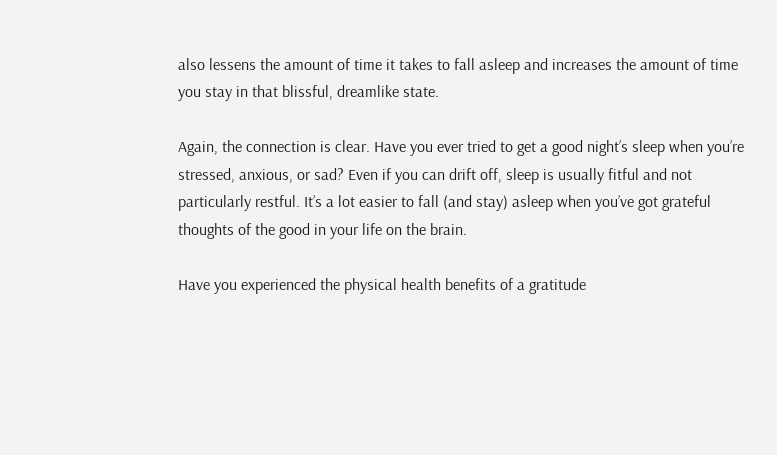also lessens the amount of time it takes to fall asleep and increases the amount of time you stay in that blissful, dreamlike state.

Again, the connection is clear. Have you ever tried to get a good night’s sleep when you’re stressed, anxious, or sad? Even if you can drift off, sleep is usually fitful and not particularly restful. It’s a lot easier to fall (and stay) asleep when you’ve got grateful thoughts of the good in your life on the brain.

Have you experienced the physical health benefits of a gratitude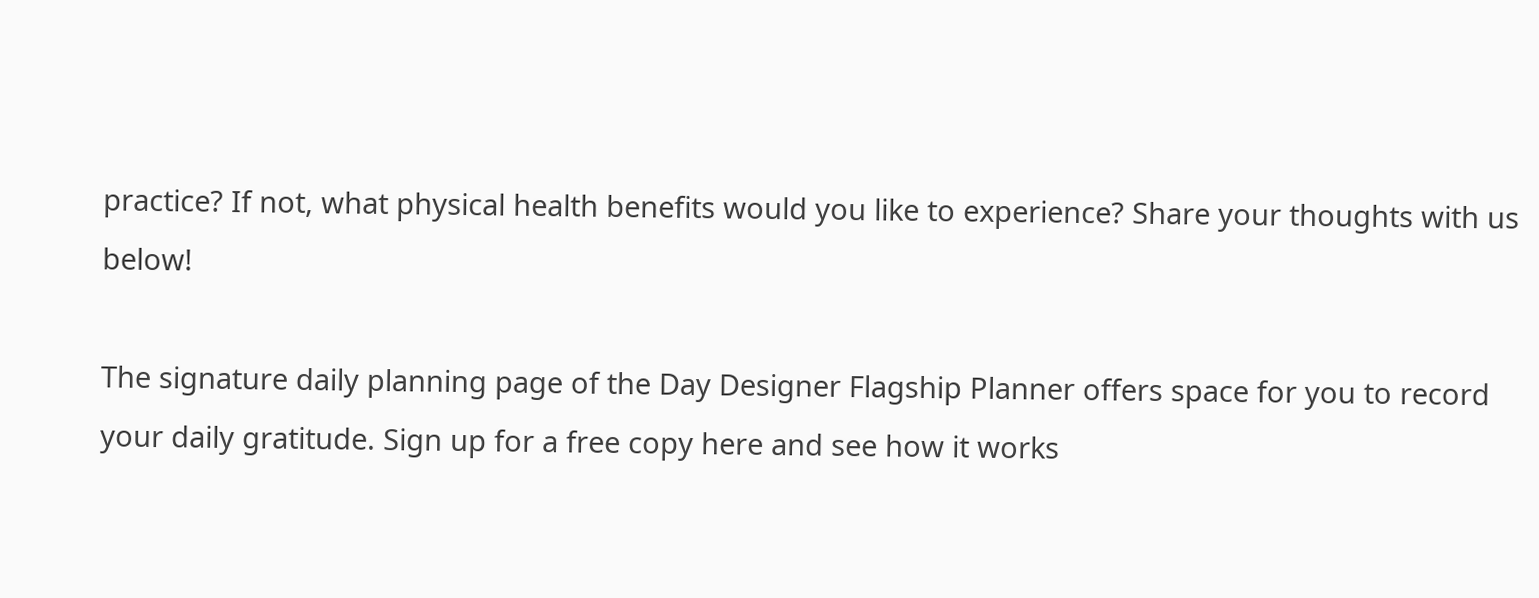practice? If not, what physical health benefits would you like to experience? Share your thoughts with us below!

The signature daily planning page of the Day Designer Flagship Planner offers space for you to record your daily gratitude. Sign up for a free copy here and see how it works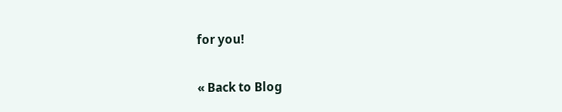for you!


« Back to Blog